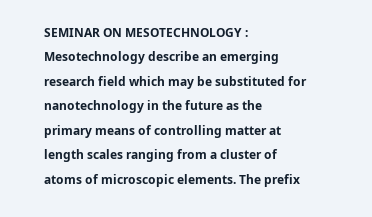SEMINAR ON MESOTECHNOLOGY : Mesotechnology describe an emerging research field which may be substituted for nanotechnology in the future as the primary means of controlling matter at length scales ranging from a cluster of atoms of microscopic elements. The prefix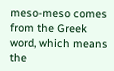meso-meso comes from the Greek word, which means the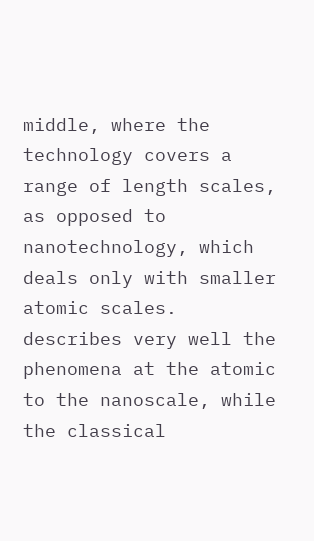middle, where the technology covers a range of length scales, as opposed to nanotechnology, which deals only with smaller atomic scales.
describes very well the phenomena at the atomic to the nanoscale, while the classical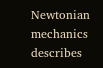Newtonian mechanics describes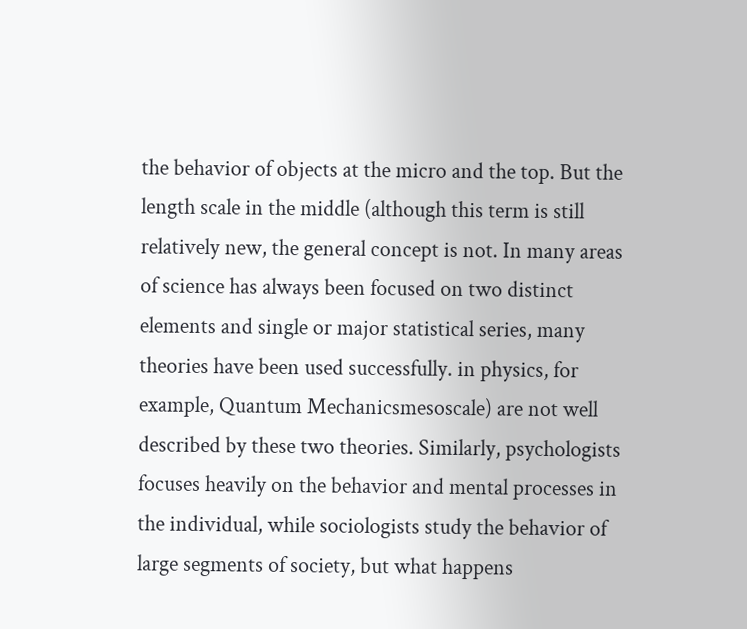the behavior of objects at the micro and the top. But the length scale in the middle (although this term is still relatively new, the general concept is not. In many areas of science has always been focused on two distinct elements and single or major statistical series, many theories have been used successfully. in physics, for example, Quantum Mechanicsmesoscale) are not well described by these two theories. Similarly, psychologists focuses heavily on the behavior and mental processes in the individual, while sociologists study the behavior of large segments of society, but what happens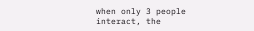when only 3 people interact, the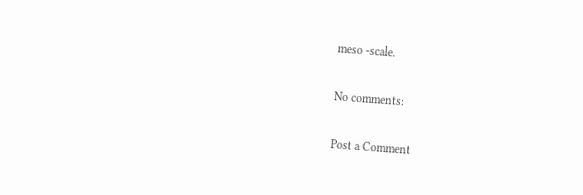meso -scale.

No comments:

Post a Comment